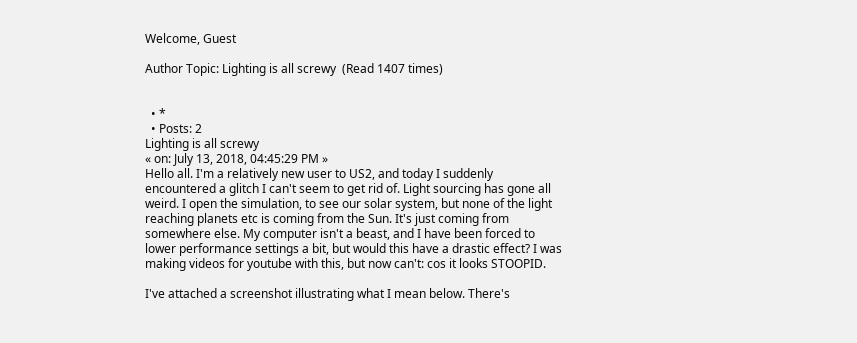Welcome, Guest

Author Topic: Lighting is all screwy  (Read 1407 times)


  • *
  • Posts: 2
Lighting is all screwy
« on: July 13, 2018, 04:45:29 PM »
Hello all. I'm a relatively new user to US2, and today I suddenly encountered a glitch I can't seem to get rid of. Light sourcing has gone all weird. I open the simulation, to see our solar system, but none of the light reaching planets etc is coming from the Sun. It's just coming from somewhere else. My computer isn't a beast, and I have been forced to lower performance settings a bit, but would this have a drastic effect? I was making videos for youtube with this, but now can't: cos it looks STOOPID.

I've attached a screenshot illustrating what I mean below. There's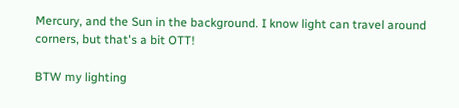Mercury, and the Sun in the background. I know light can travel around corners, but that's a bit OTT!

BTW my lighting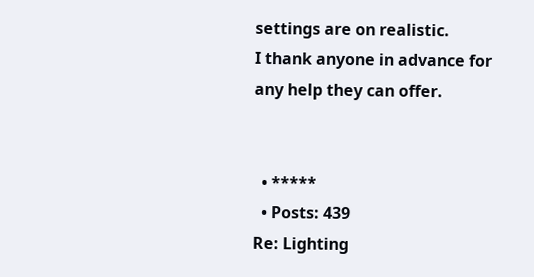settings are on realistic.
I thank anyone in advance for any help they can offer.


  • *****
  • Posts: 439
Re: Lighting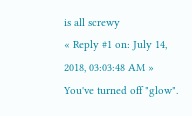is all screwy
« Reply #1 on: July 14, 2018, 03:03:48 AM »
You've turned off "glow".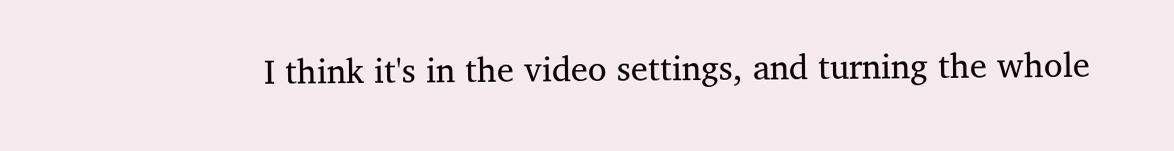I think it's in the video settings, and turning the whole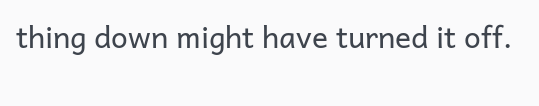thing down might have turned it off.